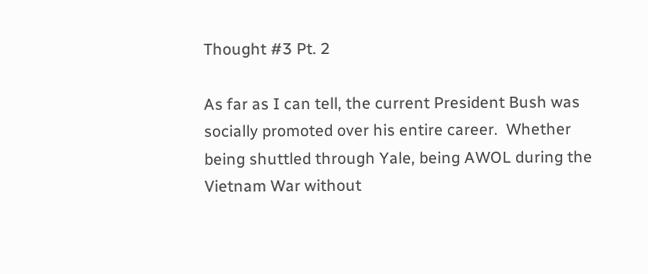Thought #3 Pt. 2

As far as I can tell, the current President Bush was socially promoted over his entire career.  Whether being shuttled through Yale, being AWOL during the Vietnam War without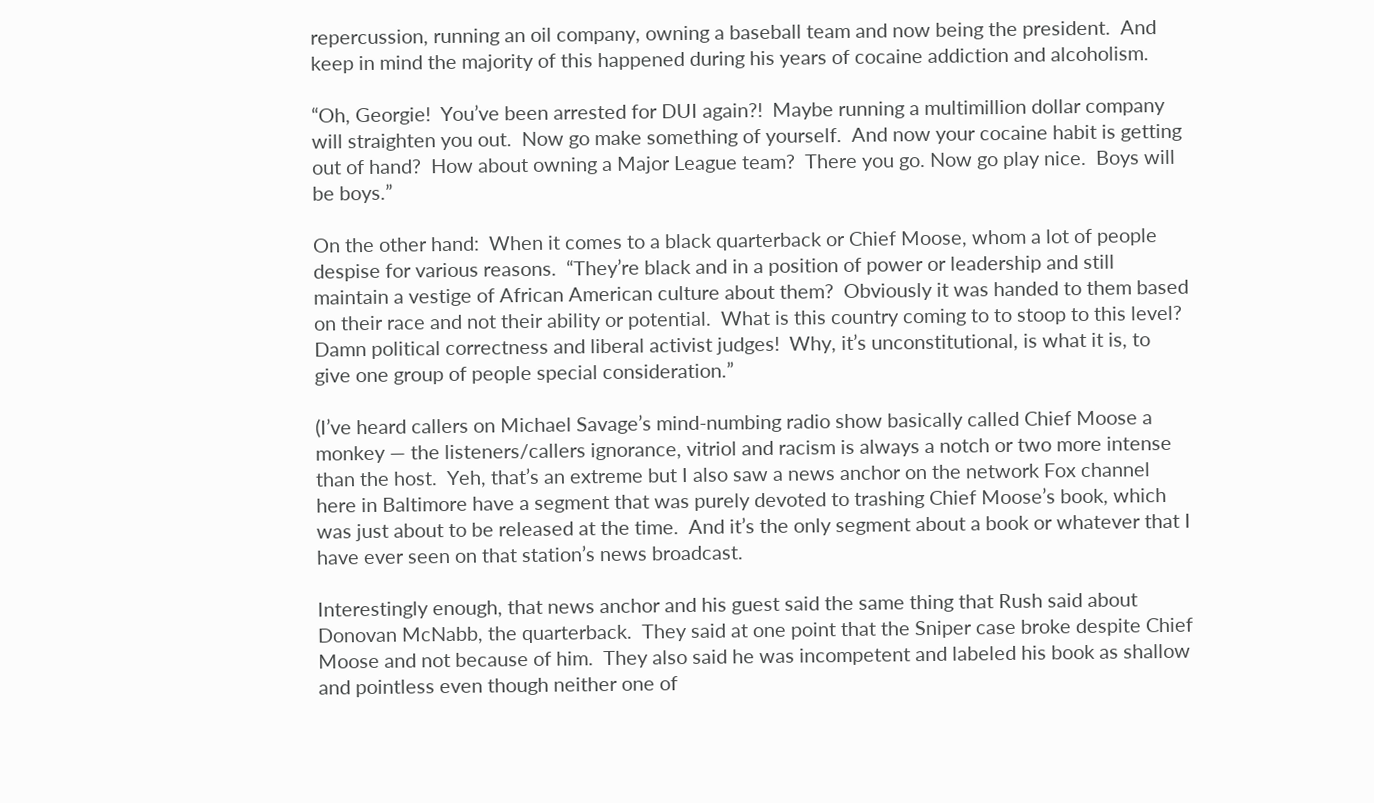repercussion, running an oil company, owning a baseball team and now being the president.  And keep in mind the majority of this happened during his years of cocaine addiction and alcoholism.

“Oh, Georgie!  You’ve been arrested for DUI again?!  Maybe running a multimillion dollar company will straighten you out.  Now go make something of yourself.  And now your cocaine habit is getting out of hand?  How about owning a Major League team?  There you go. Now go play nice.  Boys will be boys.”

On the other hand:  When it comes to a black quarterback or Chief Moose, whom a lot of people despise for various reasons.  “They’re black and in a position of power or leadership and still maintain a vestige of African American culture about them?  Obviously it was handed to them based on their race and not their ability or potential.  What is this country coming to to stoop to this level?  Damn political correctness and liberal activist judges!  Why, it’s unconstitutional, is what it is, to give one group of people special consideration.”

(I’ve heard callers on Michael Savage’s mind-numbing radio show basically called Chief Moose a monkey — the listeners/callers ignorance, vitriol and racism is always a notch or two more intense than the host.  Yeh, that’s an extreme but I also saw a news anchor on the network Fox channel here in Baltimore have a segment that was purely devoted to trashing Chief Moose’s book, which was just about to be released at the time.  And it’s the only segment about a book or whatever that I have ever seen on that station’s news broadcast.

Interestingly enough, that news anchor and his guest said the same thing that Rush said about Donovan McNabb, the quarterback.  They said at one point that the Sniper case broke despite Chief Moose and not because of him.  They also said he was incompetent and labeled his book as shallow and pointless even though neither one of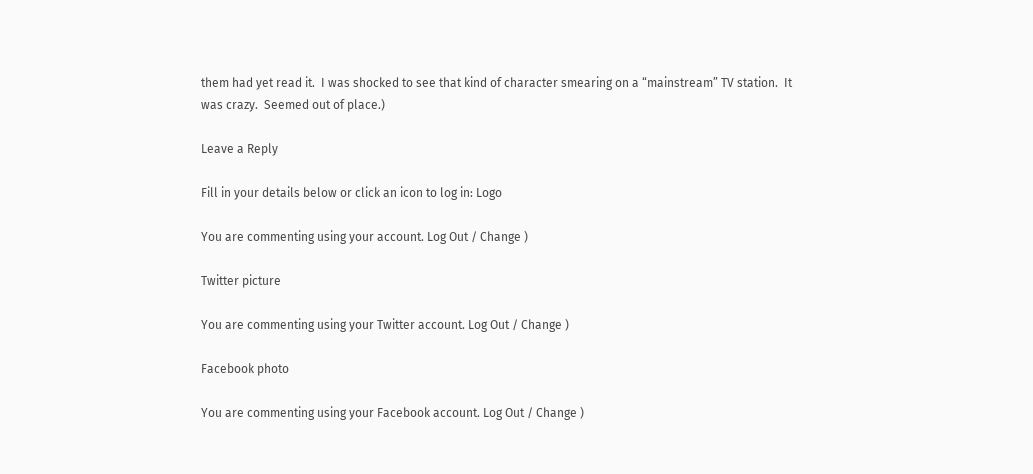them had yet read it.  I was shocked to see that kind of character smearing on a “mainstream” TV station.  It was crazy.  Seemed out of place.)

Leave a Reply

Fill in your details below or click an icon to log in: Logo

You are commenting using your account. Log Out / Change )

Twitter picture

You are commenting using your Twitter account. Log Out / Change )

Facebook photo

You are commenting using your Facebook account. Log Out / Change )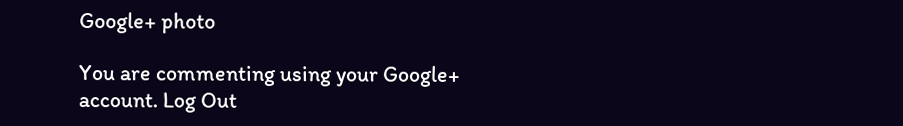Google+ photo

You are commenting using your Google+ account. Log Out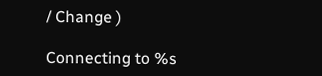/ Change )

Connecting to %s